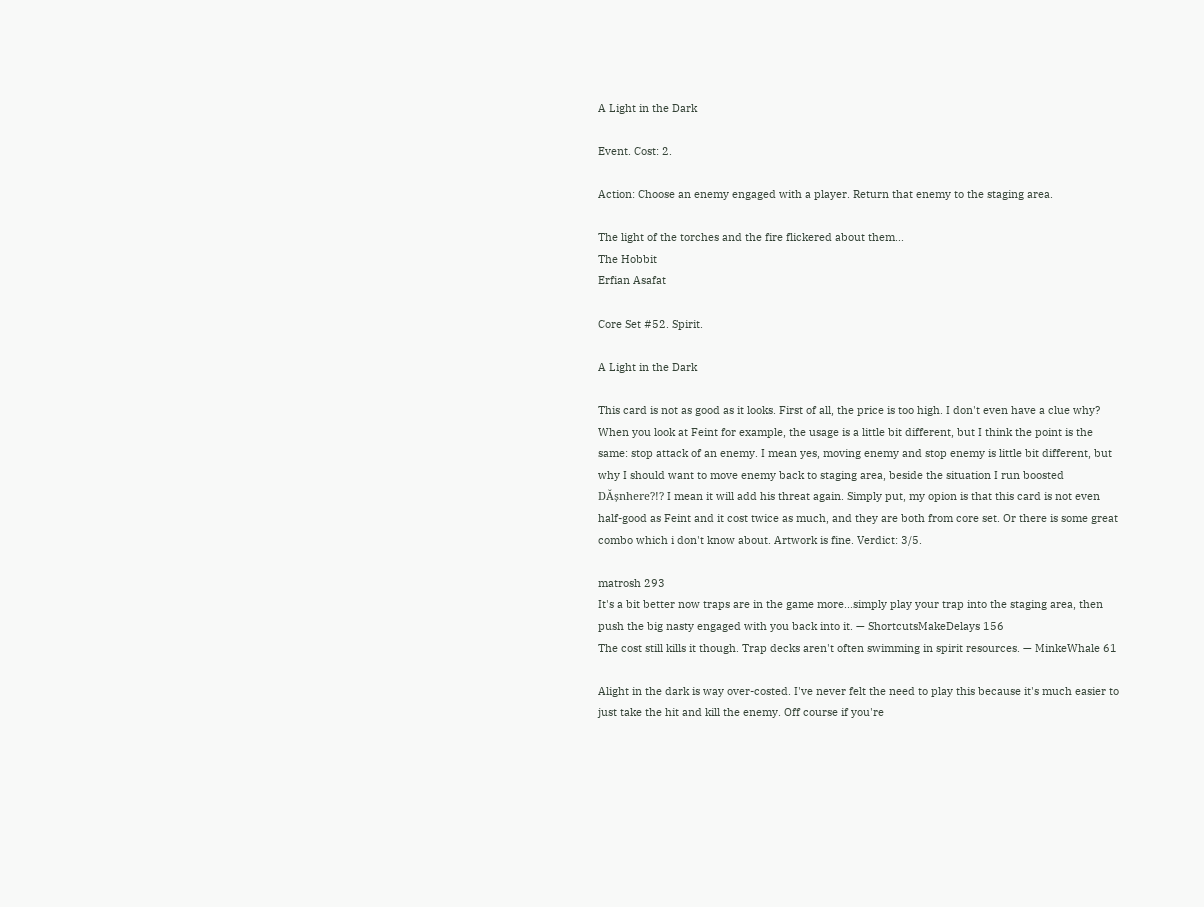A Light in the Dark

Event. Cost: 2.

Action: Choose an enemy engaged with a player. Return that enemy to the staging area.

The light of the torches and the fire flickered about them...
The Hobbit
Erfian Asafat

Core Set #52. Spirit.

A Light in the Dark

This card is not as good as it looks. First of all, the price is too high. I don't even have a clue why? When you look at Feint for example, the usage is a little bit different, but I think the point is the same: stop attack of an enemy. I mean yes, moving enemy and stop enemy is little bit different, but why I should want to move enemy back to staging area, beside the situation I run boosted DĂșnhere?!? I mean it will add his threat again. Simply put, my opion is that this card is not even half-good as Feint and it cost twice as much, and they are both from core set. Or there is some great combo which i don't know about. Artwork is fine. Verdict: 3/5.

matrosh 293
It's a bit better now traps are in the game more...simply play your trap into the staging area, then push the big nasty engaged with you back into it. — ShortcutsMakeDelays 156
The cost still kills it though. Trap decks aren't often swimming in spirit resources. — MinkeWhale 61

Alight in the dark is way over-costed. I've never felt the need to play this because it's much easier to just take the hit and kill the enemy. Off course if you're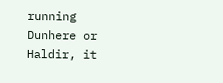running Dunhere or Haldir, it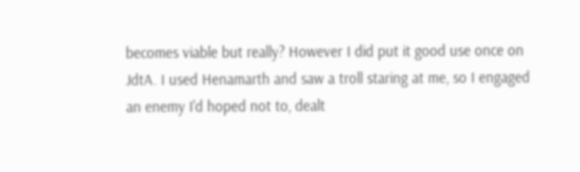becomes viable but really? However I did put it good use once on JdtA. I used Henamarth and saw a troll staring at me, so I engaged an enemy I'd hoped not to, dealt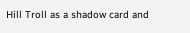Hill Troll as a shadow card and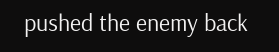pushed the enemy back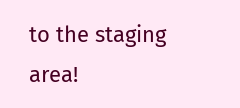to the staging area!